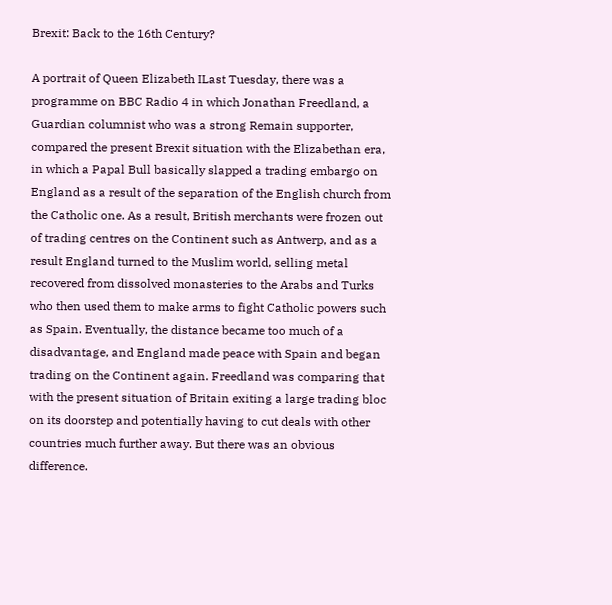Brexit: Back to the 16th Century?

A portrait of Queen Elizabeth ILast Tuesday, there was a programme on BBC Radio 4 in which Jonathan Freedland, a Guardian columnist who was a strong Remain supporter, compared the present Brexit situation with the Elizabethan era, in which a Papal Bull basically slapped a trading embargo on England as a result of the separation of the English church from the Catholic one. As a result, British merchants were frozen out of trading centres on the Continent such as Antwerp, and as a result England turned to the Muslim world, selling metal recovered from dissolved monasteries to the Arabs and Turks who then used them to make arms to fight Catholic powers such as Spain. Eventually, the distance became too much of a disadvantage, and England made peace with Spain and began trading on the Continent again. Freedland was comparing that with the present situation of Britain exiting a large trading bloc on its doorstep and potentially having to cut deals with other countries much further away. But there was an obvious difference.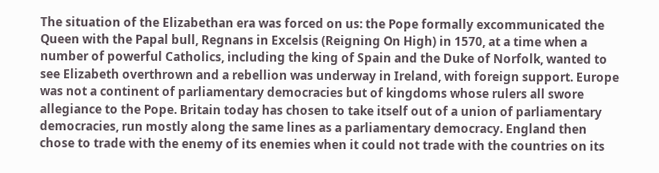The situation of the Elizabethan era was forced on us: the Pope formally excommunicated the Queen with the Papal bull, Regnans in Excelsis (Reigning On High) in 1570, at a time when a number of powerful Catholics, including the king of Spain and the Duke of Norfolk, wanted to see Elizabeth overthrown and a rebellion was underway in Ireland, with foreign support. Europe was not a continent of parliamentary democracies but of kingdoms whose rulers all swore allegiance to the Pope. Britain today has chosen to take itself out of a union of parliamentary democracies, run mostly along the same lines as a parliamentary democracy. England then chose to trade with the enemy of its enemies when it could not trade with the countries on its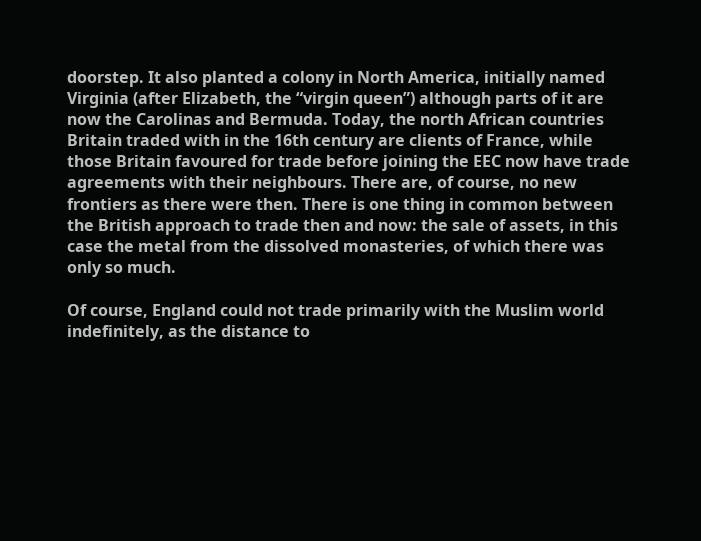doorstep. It also planted a colony in North America, initially named Virginia (after Elizabeth, the “virgin queen”) although parts of it are now the Carolinas and Bermuda. Today, the north African countries Britain traded with in the 16th century are clients of France, while those Britain favoured for trade before joining the EEC now have trade agreements with their neighbours. There are, of course, no new frontiers as there were then. There is one thing in common between the British approach to trade then and now: the sale of assets, in this case the metal from the dissolved monasteries, of which there was only so much.

Of course, England could not trade primarily with the Muslim world indefinitely, as the distance to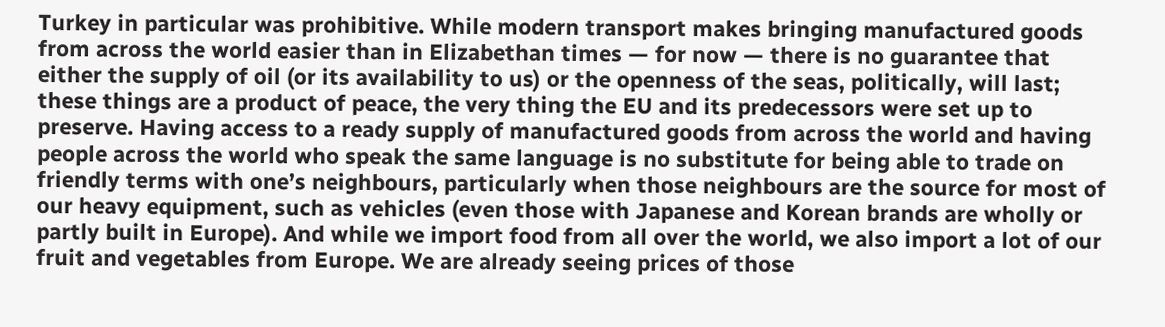Turkey in particular was prohibitive. While modern transport makes bringing manufactured goods from across the world easier than in Elizabethan times — for now — there is no guarantee that either the supply of oil (or its availability to us) or the openness of the seas, politically, will last; these things are a product of peace, the very thing the EU and its predecessors were set up to preserve. Having access to a ready supply of manufactured goods from across the world and having people across the world who speak the same language is no substitute for being able to trade on friendly terms with one’s neighbours, particularly when those neighbours are the source for most of our heavy equipment, such as vehicles (even those with Japanese and Korean brands are wholly or partly built in Europe). And while we import food from all over the world, we also import a lot of our fruit and vegetables from Europe. We are already seeing prices of those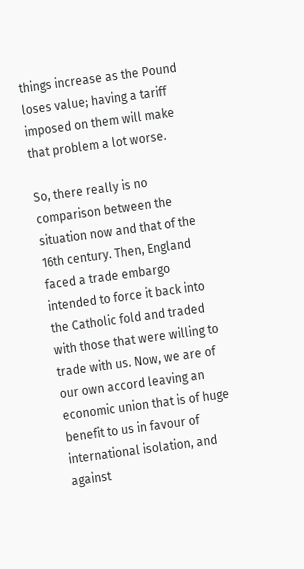things increase as the Pound loses value; having a tariff imposed on them will make that problem a lot worse.

So, there really is no comparison between the situation now and that of the 16th century. Then, England faced a trade embargo intended to force it back into the Catholic fold and traded with those that were willing to trade with us. Now, we are of our own accord leaving an economic union that is of huge benefit to us in favour of international isolation, and against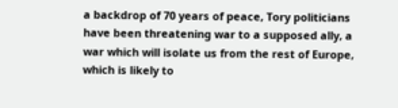a backdrop of 70 years of peace, Tory politicians have been threatening war to a supposed ally, a war which will isolate us from the rest of Europe, which is likely to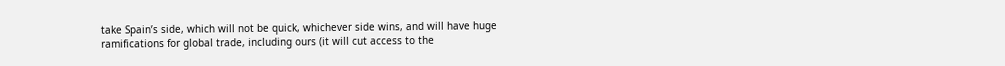take Spain’s side, which will not be quick, whichever side wins, and will have huge ramifications for global trade, including ours (it will cut access to the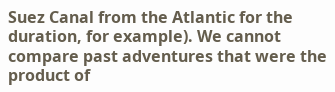Suez Canal from the Atlantic for the duration, for example). We cannot compare past adventures that were the product of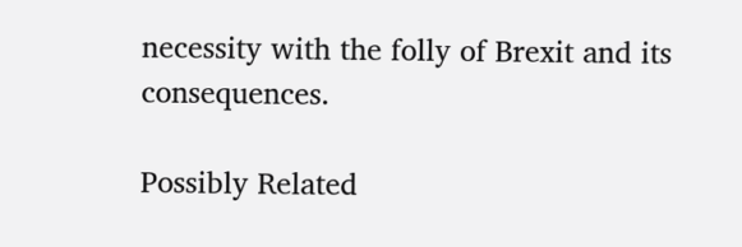necessity with the folly of Brexit and its consequences.

Possibly Related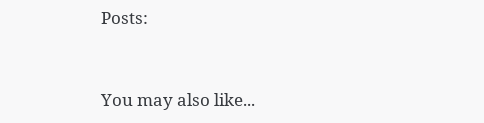Posts:


You may also like...